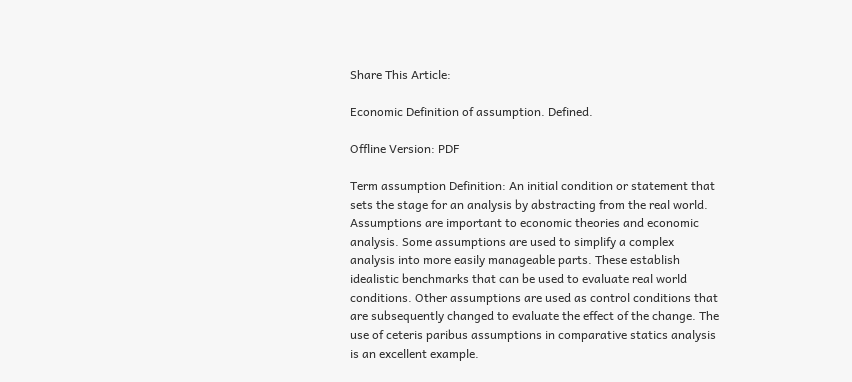Share This Article:

Economic Definition of assumption. Defined.

Offline Version: PDF

Term assumption Definition: An initial condition or statement that sets the stage for an analysis by abstracting from the real world. Assumptions are important to economic theories and economic analysis. Some assumptions are used to simplify a complex analysis into more easily manageable parts. These establish idealistic benchmarks that can be used to evaluate real world conditions. Other assumptions are used as control conditions that are subsequently changed to evaluate the effect of the change. The use of ceteris paribus assumptions in comparative statics analysis is an excellent example.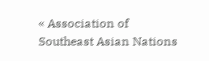« Association of Southeast Asian Nations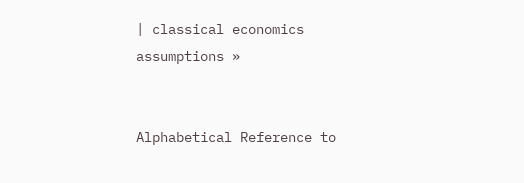| classical economics assumptions »


Alphabetical Reference to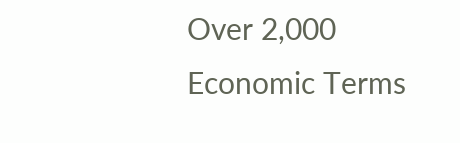Over 2,000 Economic Terms